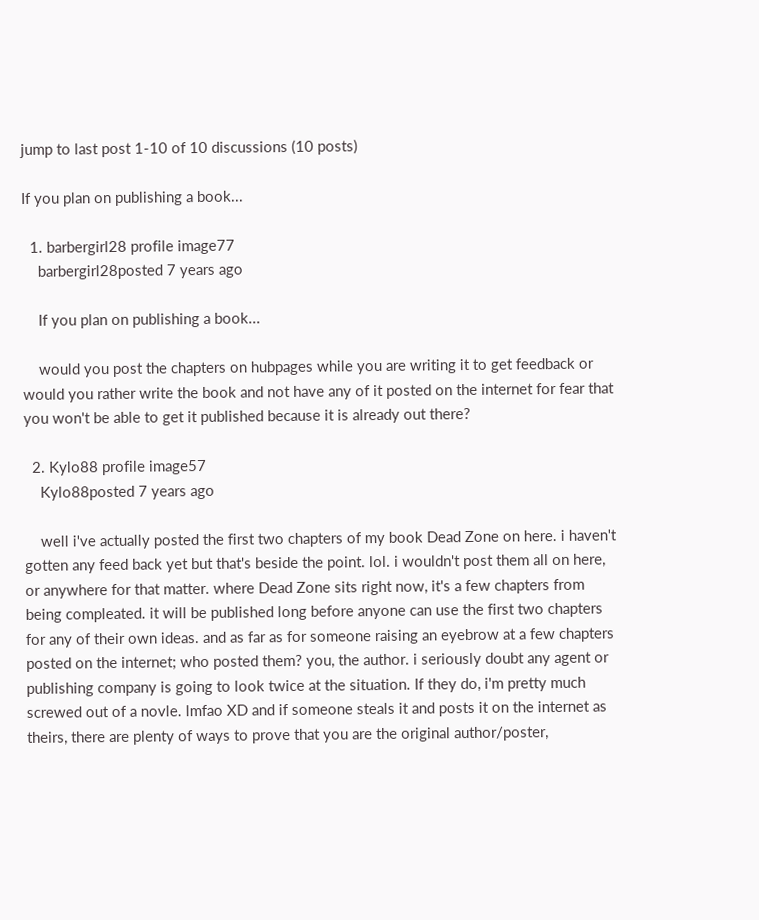jump to last post 1-10 of 10 discussions (10 posts)

If you plan on publishing a book...

  1. barbergirl28 profile image77
    barbergirl28posted 7 years ago

    If you plan on publishing a book...

    would you post the chapters on hubpages while you are writing it to get feedback or would you rather write the book and not have any of it posted on the internet for fear that you won't be able to get it published because it is already out there?

  2. Kylo88 profile image57
    Kylo88posted 7 years ago

    well i've actually posted the first two chapters of my book Dead Zone on here. i haven't gotten any feed back yet but that's beside the point. lol. i wouldn't post them all on here, or anywhere for that matter. where Dead Zone sits right now, it's a few chapters from being compleated. it will be published long before anyone can use the first two chapters for any of their own ideas. and as far as for someone raising an eyebrow at a few chapters posted on the internet; who posted them? you, the author. i seriously doubt any agent or publishing company is going to look twice at the situation. If they do, i'm pretty much screwed out of a novle. lmfao XD and if someone steals it and posts it on the internet as theirs, there are plenty of ways to prove that you are the original author/poster,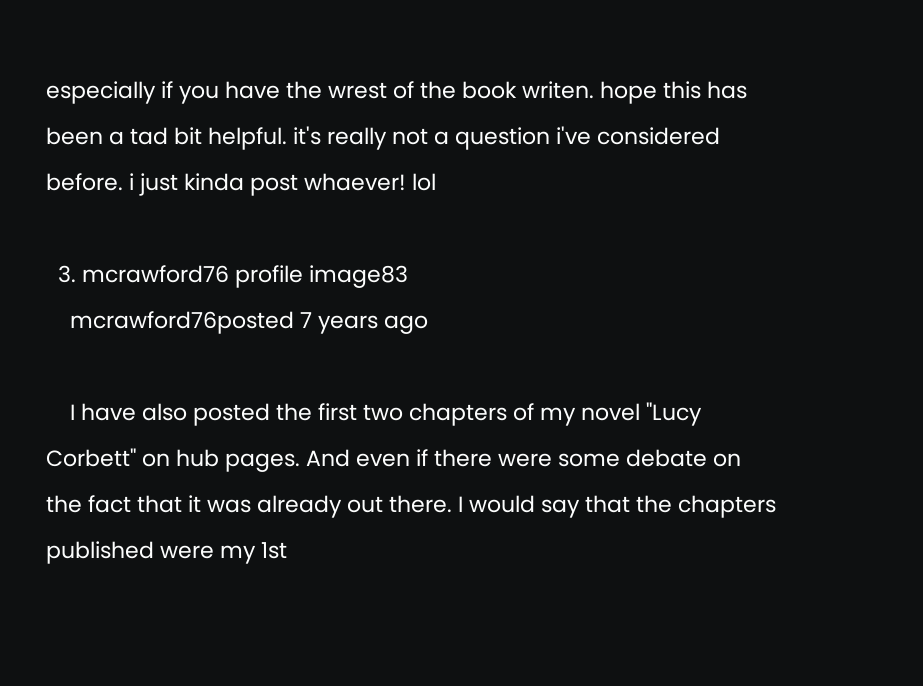especially if you have the wrest of the book writen. hope this has been a tad bit helpful. it's really not a question i've considered before. i just kinda post whaever! lol

  3. mcrawford76 profile image83
    mcrawford76posted 7 years ago

    I have also posted the first two chapters of my novel "Lucy Corbett" on hub pages. And even if there were some debate on the fact that it was already out there. I would say that the chapters published were my 1st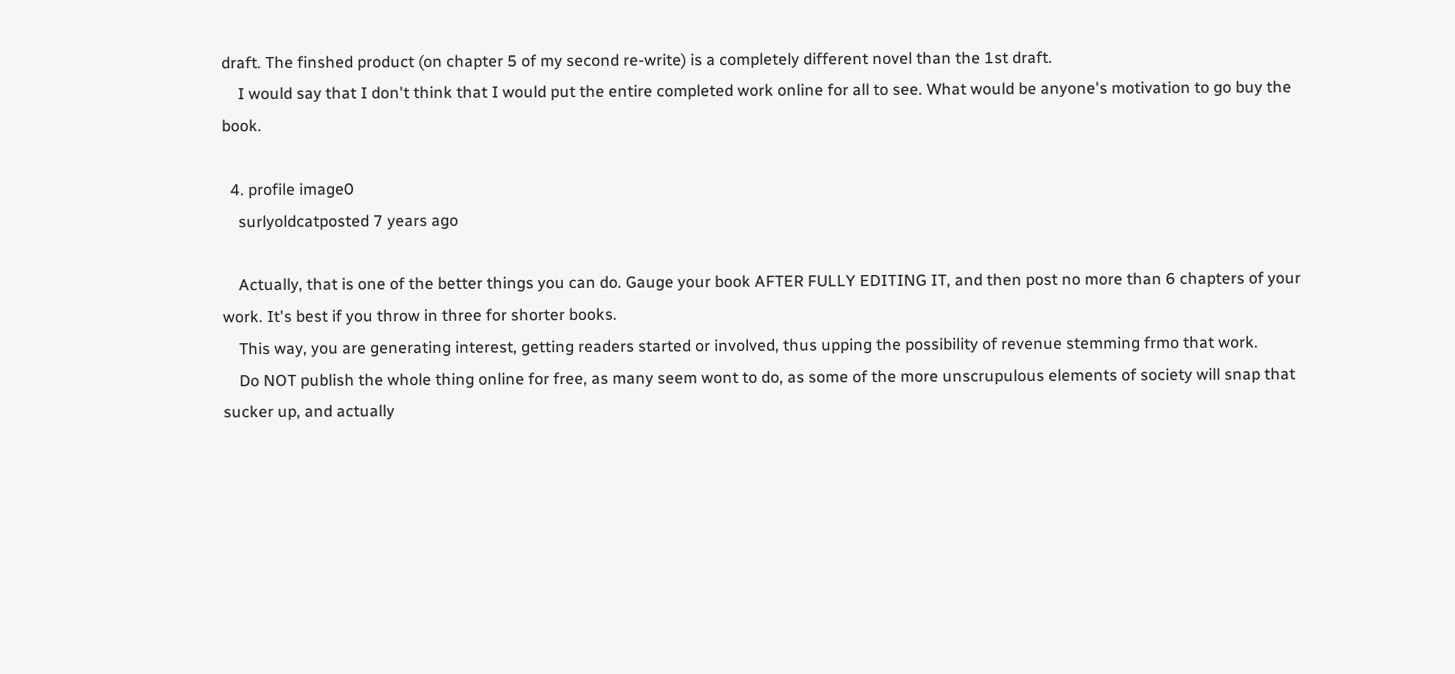draft. The finshed product (on chapter 5 of my second re-write) is a completely different novel than the 1st draft.
    I would say that I don't think that I would put the entire completed work online for all to see. What would be anyone's motivation to go buy the book.

  4. profile image0
    surlyoldcatposted 7 years ago

    Actually, that is one of the better things you can do. Gauge your book AFTER FULLY EDITING IT, and then post no more than 6 chapters of your work. It's best if you throw in three for shorter books.
    This way, you are generating interest, getting readers started or involved, thus upping the possibility of revenue stemming frmo that work.
    Do NOT publish the whole thing online for free, as many seem wont to do, as some of the more unscrupulous elements of society will snap that sucker up, and actually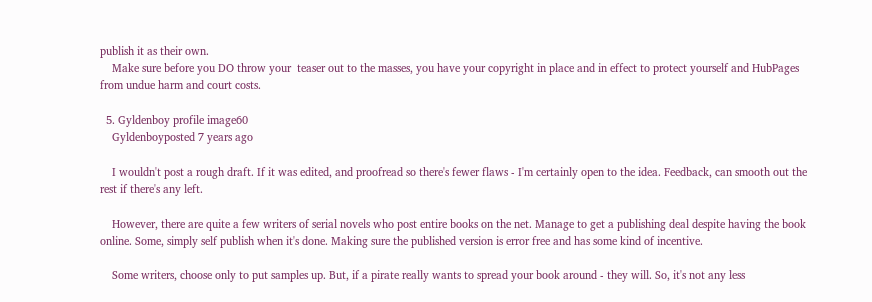publish it as their own.
    Make sure before you DO throw your  teaser out to the masses, you have your copyright in place and in effect to protect yourself and HubPages from undue harm and court costs.

  5. Gyldenboy profile image60
    Gyldenboyposted 7 years ago

    I wouldn't post a rough draft. If it was edited, and proofread so there's fewer flaws - I'm certainly open to the idea. Feedback, can smooth out the rest if there's any left.

    However, there are quite a few writers of serial novels who post entire books on the net. Manage to get a publishing deal despite having the book online. Some, simply self publish when it's done. Making sure the published version is error free and has some kind of incentive.

    Some writers, choose only to put samples up. But, if a pirate really wants to spread your book around - they will. So, it's not any less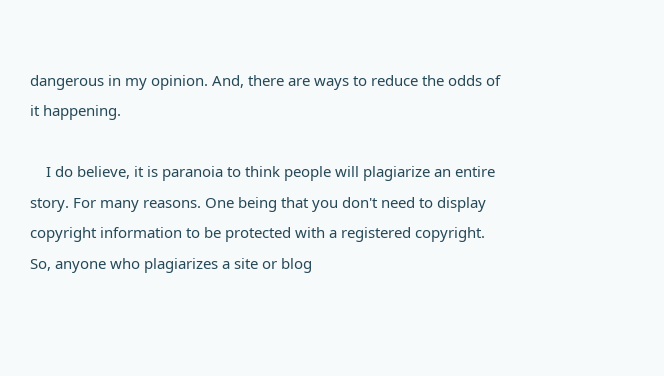dangerous in my opinion. And, there are ways to reduce the odds of it happening.

    I do believe, it is paranoia to think people will plagiarize an entire story. For many reasons. One being that you don't need to display copyright information to be protected with a registered copyright. So, anyone who plagiarizes a site or blog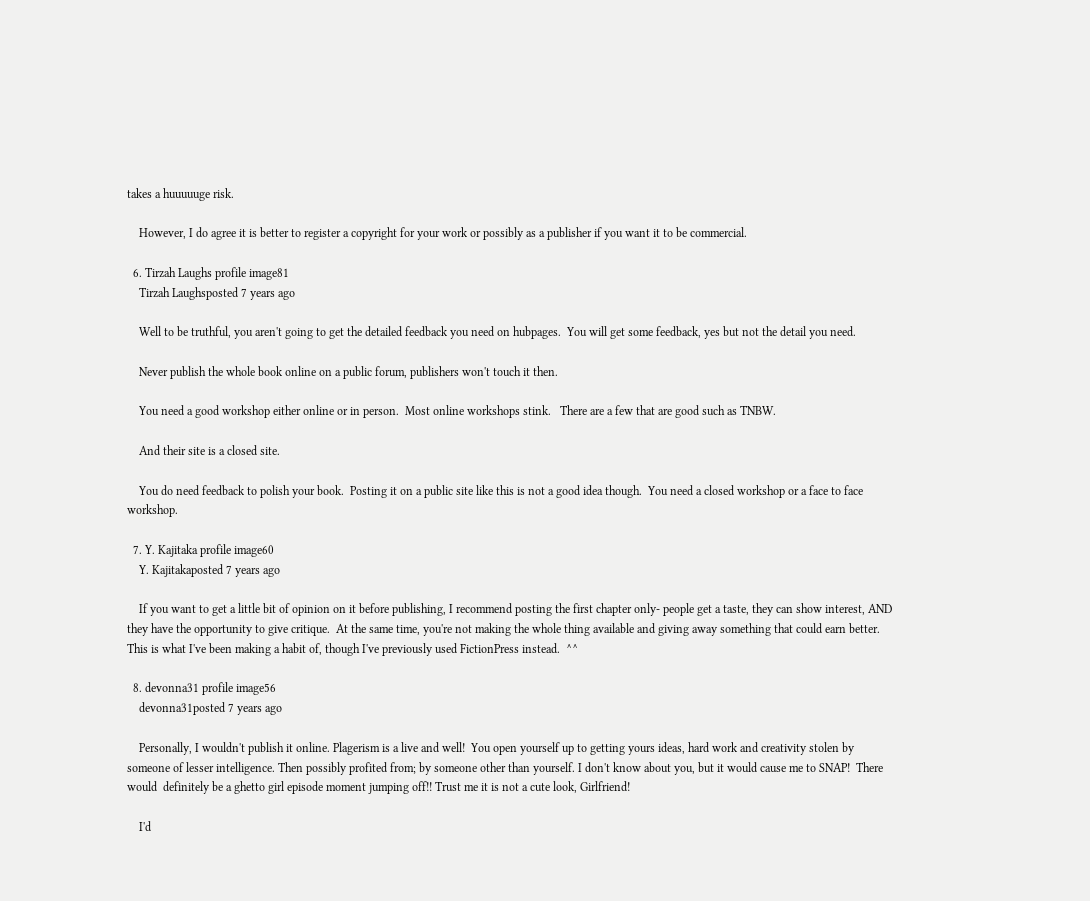takes a huuuuuge risk.

    However, I do agree it is better to register a copyright for your work or possibly as a publisher if you want it to be commercial.

  6. Tirzah Laughs profile image81
    Tirzah Laughsposted 7 years ago

    Well to be truthful, you aren't going to get the detailed feedback you need on hubpages.  You will get some feedback, yes but not the detail you need.

    Never publish the whole book online on a public forum, publishers won't touch it then.

    You need a good workshop either online or in person.  Most online workshops stink.   There are a few that are good such as TNBW.

    And their site is a closed site.

    You do need feedback to polish your book.  Posting it on a public site like this is not a good idea though.  You need a closed workshop or a face to face workshop.

  7. Y. Kajitaka profile image60
    Y. Kajitakaposted 7 years ago

    If you want to get a little bit of opinion on it before publishing, I recommend posting the first chapter only- people get a taste, they can show interest, AND they have the opportunity to give critique.  At the same time, you're not making the whole thing available and giving away something that could earn better.  This is what I've been making a habit of, though I've previously used FictionPress instead.  ^^

  8. devonna31 profile image56
    devonna31posted 7 years ago

    Personally, I wouldn't publish it online. Plagerism is a live and well!  You open yourself up to getting yours ideas, hard work and creativity stolen by someone of lesser intelligence. Then possibly profited from; by someone other than yourself. I don't know about you, but it would cause me to SNAP!  There would  definitely be a ghetto girl episode moment jumping off!! Trust me it is not a cute look, Girlfriend!

    I'd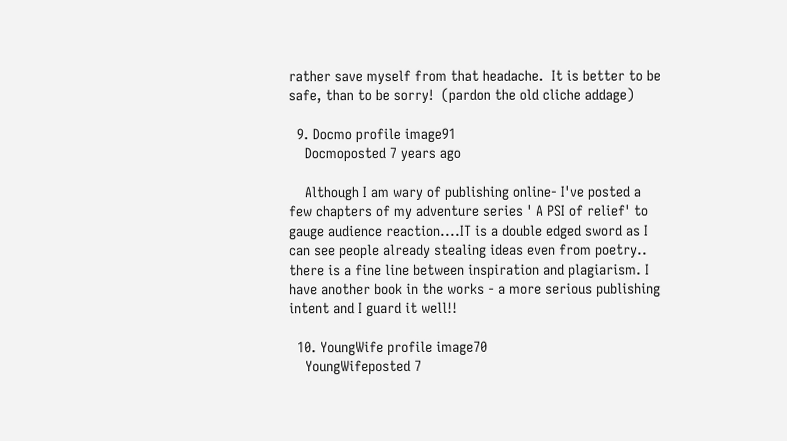rather save myself from that headache.  It is better to be safe, than to be sorry!  (pardon the old cliche addage)

  9. Docmo profile image91
    Docmoposted 7 years ago

    Although I am wary of publishing online- I've posted a few chapters of my adventure series ' A PSI of relief' to gauge audience reaction....IT is a double edged sword as I can see people already stealing ideas even from poetry.. there is a fine line between inspiration and plagiarism. I have another book in the works - a more serious publishing intent and I guard it well!!

  10. YoungWife profile image70
    YoungWifeposted 7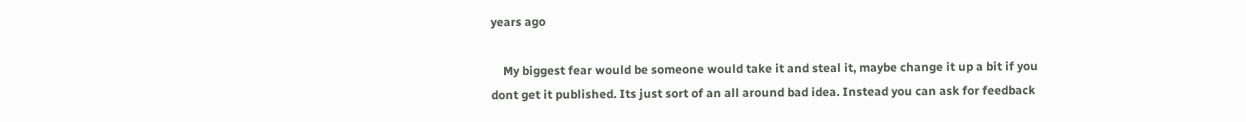years ago

    My biggest fear would be someone would take it and steal it, maybe change it up a bit if you dont get it published. Its just sort of an all around bad idea. Instead you can ask for feedback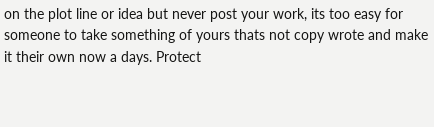on the plot line or idea but never post your work, its too easy for someone to take something of yours thats not copy wrote and make it their own now a days. Protect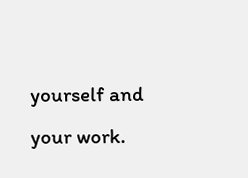yourself and your work.